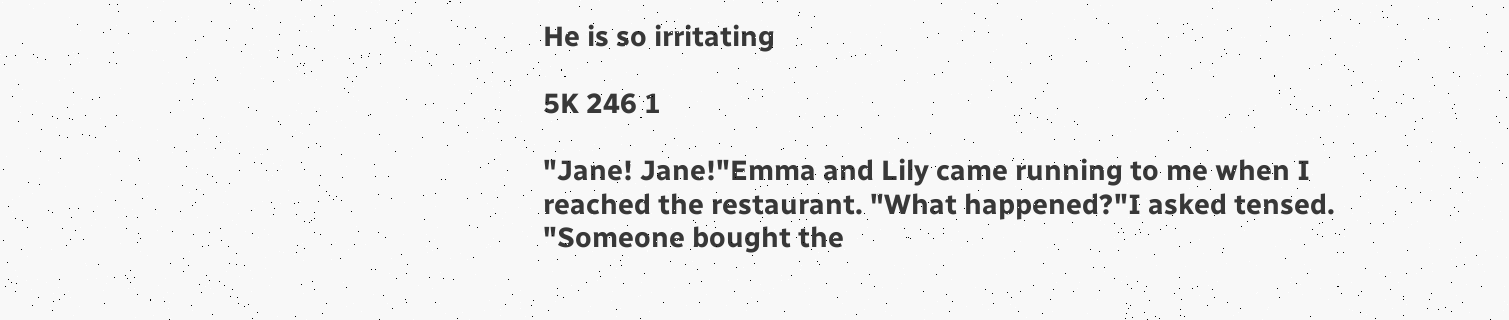He is so irritating

5K 246 1

"Jane! Jane!"Emma and Lily came running to me when I reached the restaurant. "What happened?"I asked tensed.
"Someone bought the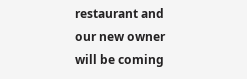restaurant and our new owner will be coming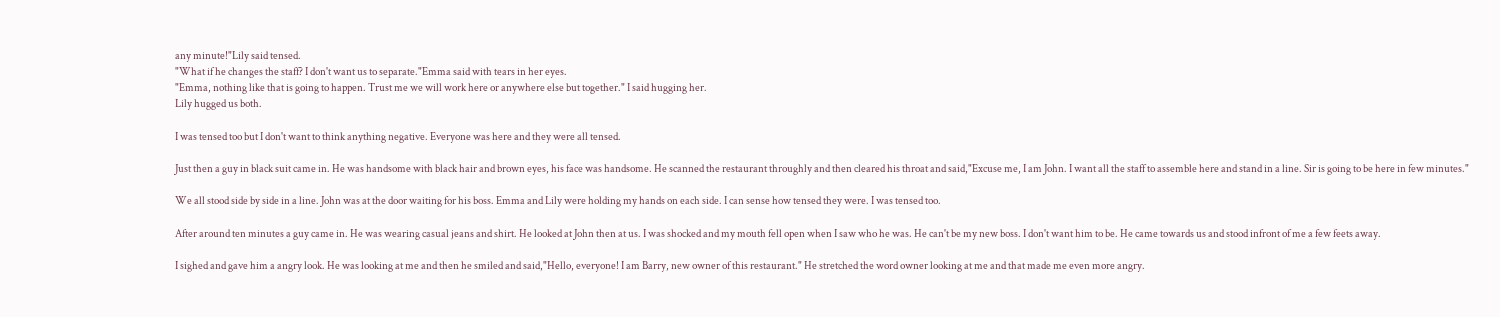any minute!"Lily said tensed.
"What if he changes the staff? I don't want us to separate."Emma said with tears in her eyes.
"Emma, nothing like that is going to happen. Trust me we will work here or anywhere else but together." I said hugging her.
Lily hugged us both.

I was tensed too but I don't want to think anything negative. Everyone was here and they were all tensed.

Just then a guy in black suit came in. He was handsome with black hair and brown eyes, his face was handsome. He scanned the restaurant throughly and then cleared his throat and said,"Excuse me, I am John. I want all the staff to assemble here and stand in a line. Sir is going to be here in few minutes."

We all stood side by side in a line. John was at the door waiting for his boss. Emma and Lily were holding my hands on each side. I can sense how tensed they were. I was tensed too.

After around ten minutes a guy came in. He was wearing casual jeans and shirt. He looked at John then at us. I was shocked and my mouth fell open when I saw who he was. He can't be my new boss. I don't want him to be. He came towards us and stood infront of me a few feets away.

I sighed and gave him a angry look. He was looking at me and then he smiled and said,"Hello, everyone! I am Barry, new owner of this restaurant." He stretched the word owner looking at me and that made me even more angry.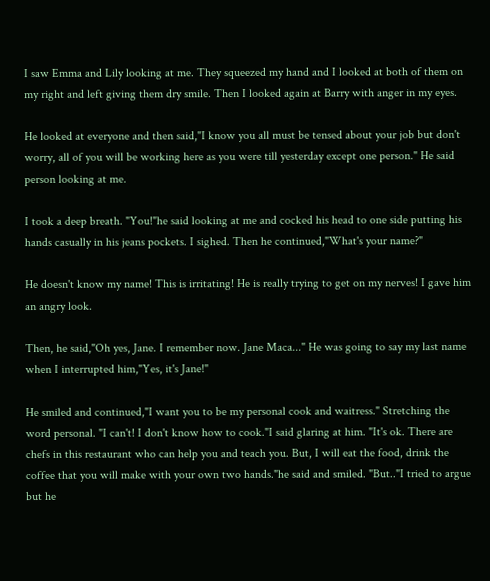I saw Emma and Lily looking at me. They squeezed my hand and I looked at both of them on my right and left giving them dry smile. Then I looked again at Barry with anger in my eyes.

He looked at everyone and then said,"I know you all must be tensed about your job but don't worry, all of you will be working here as you were till yesterday except one person." He said person looking at me.

I took a deep breath. "You!"he said looking at me and cocked his head to one side putting his hands casually in his jeans pockets. I sighed. Then he continued,"What's your name?"

He doesn't know my name! This is irritating! He is really trying to get on my nerves! I gave him an angry look.

Then, he said,"Oh yes, Jane. I remember now. Jane Maca..." He was going to say my last name when I interrupted him,"Yes, it's Jane!"

He smiled and continued,"I want you to be my personal cook and waitress." Stretching the word personal. "I can't! I don't know how to cook."I said glaring at him. "It's ok. There are chefs in this restaurant who can help you and teach you. But, I will eat the food, drink the coffee that you will make with your own two hands."he said and smiled. "But.."I tried to argue but he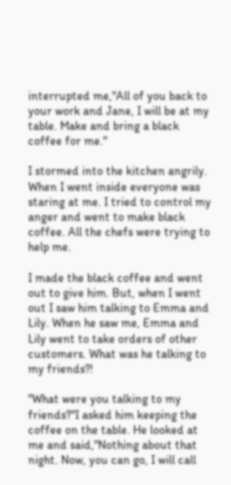interrupted me,"All of you back to your work and Jane, I will be at my table. Make and bring a black coffee for me."

I stormed into the kitchen angrily. When I went inside everyone was staring at me. I tried to control my anger and went to make black coffee. All the chefs were trying to help me.

I made the black coffee and went out to give him. But, when I went out I saw him talking to Emma and Lily. When he saw me, Emma and Lily went to take orders of other customers. What was he talking to my friends?!

"What were you talking to my friends?"I asked him keeping the coffee on the table. He looked at me and said,"Nothing about that night. Now, you can go, I will call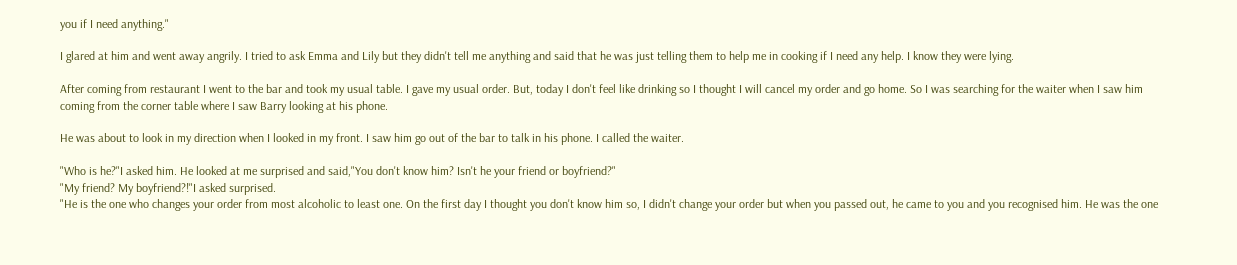you if I need anything."

I glared at him and went away angrily. I tried to ask Emma and Lily but they didn't tell me anything and said that he was just telling them to help me in cooking if I need any help. I know they were lying.

After coming from restaurant I went to the bar and took my usual table. I gave my usual order. But, today I don't feel like drinking so I thought I will cancel my order and go home. So I was searching for the waiter when I saw him coming from the corner table where I saw Barry looking at his phone.

He was about to look in my direction when I looked in my front. I saw him go out of the bar to talk in his phone. I called the waiter.

"Who is he?"I asked him. He looked at me surprised and said,"You don't know him? Isn't he your friend or boyfriend?"
"My friend? My boyfriend?!"I asked surprised.
"He is the one who changes your order from most alcoholic to least one. On the first day I thought you don't know him so, I didn't change your order but when you passed out, he came to you and you recognised him. He was the one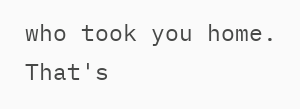who took you home. That's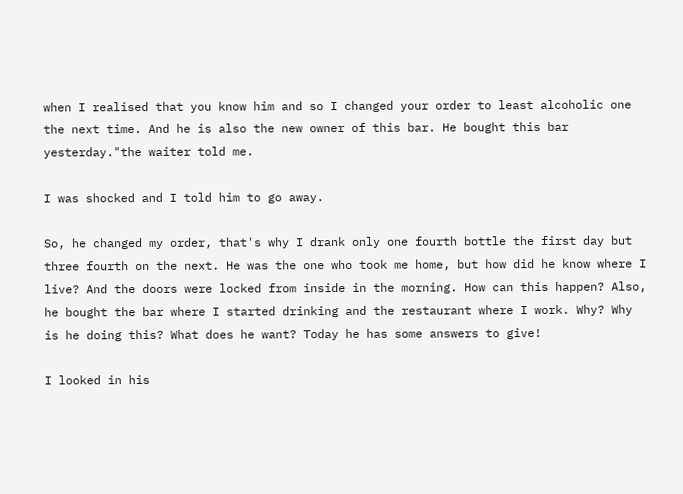when I realised that you know him and so I changed your order to least alcoholic one the next time. And he is also the new owner of this bar. He bought this bar yesterday."the waiter told me.

I was shocked and I told him to go away.

So, he changed my order, that's why I drank only one fourth bottle the first day but three fourth on the next. He was the one who took me home, but how did he know where I live? And the doors were locked from inside in the morning. How can this happen? Also, he bought the bar where I started drinking and the restaurant where I work. Why? Why is he doing this? What does he want? Today he has some answers to give!

I looked in his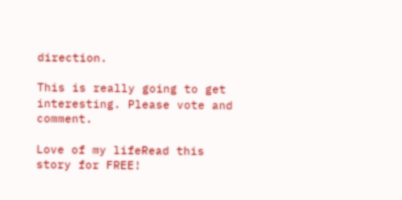direction.

This is really going to get interesting. Please vote and comment.

Love of my lifeRead this story for FREE!